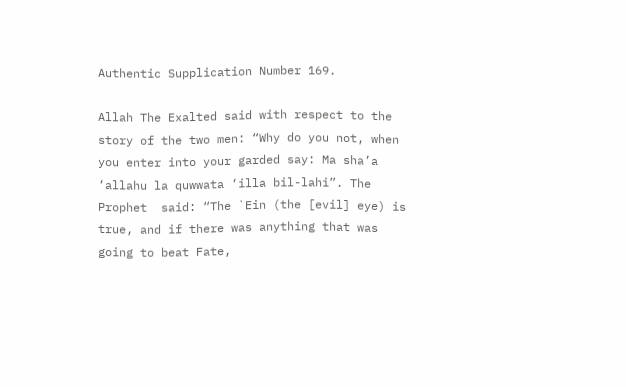Authentic Supplication Number 169.

Allah The Exalted said with respect to the story of the two men: “Why do you not, when you enter into your garded say: Ma sha’a ‘allahu la quwwata ‘illa bil-lahi”. The Prophet  said: “The `Ein (the [evil] eye) is true, and if there was anything that was going to beat Fate,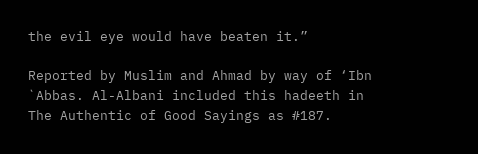the evil eye would have beaten it.”

Reported by Muslim and Ahmad by way of ‘Ibn `Abbas. Al-Albani included this hadeeth in The Authentic of Good Sayings as #187.